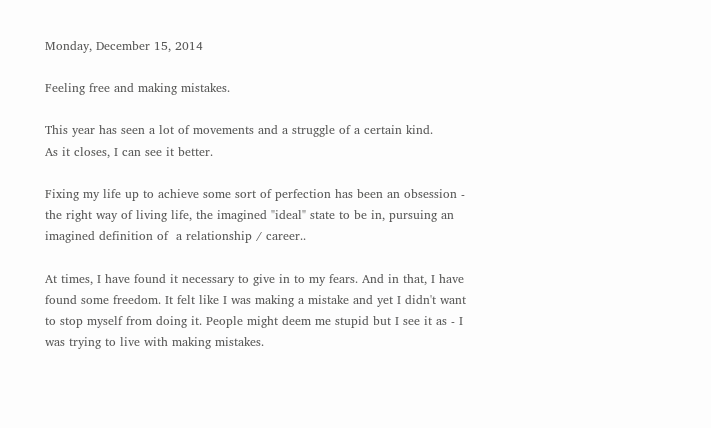Monday, December 15, 2014

Feeling free and making mistakes.

This year has seen a lot of movements and a struggle of a certain kind.
As it closes, I can see it better.

Fixing my life up to achieve some sort of perfection has been an obsession - the right way of living life, the imagined "ideal" state to be in, pursuing an imagined definition of  a relationship / career..

At times, I have found it necessary to give in to my fears. And in that, I have found some freedom. It felt like I was making a mistake and yet I didn't want to stop myself from doing it. People might deem me stupid but I see it as - I was trying to live with making mistakes.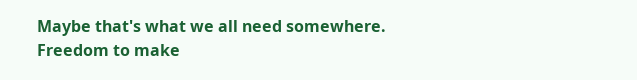Maybe that's what we all need somewhere. Freedom to make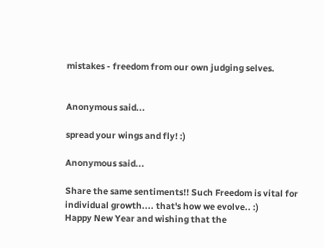mistakes - freedom from our own judging selves.


Anonymous said...

spread your wings and fly! :)

Anonymous said...

Share the same sentiments!! Such Freedom is vital for individual growth.... that's how we evolve.. :)
Happy New Year and wishing that the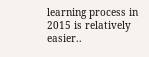learning process in 2015 is relatively easier..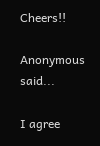Cheers!!

Anonymous said...

I agree